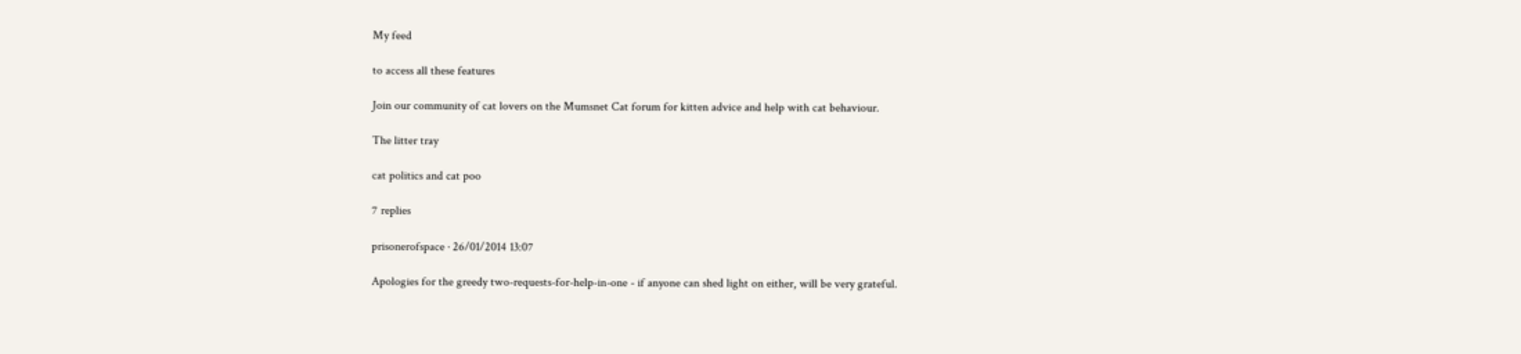My feed

to access all these features

Join our community of cat lovers on the Mumsnet Cat forum for kitten advice and help with cat behaviour.

The litter tray

cat politics and cat poo

7 replies

prisonerofspace · 26/01/2014 13:07

Apologies for the greedy two-requests-for-help-in-one - if anyone can shed light on either, will be very grateful.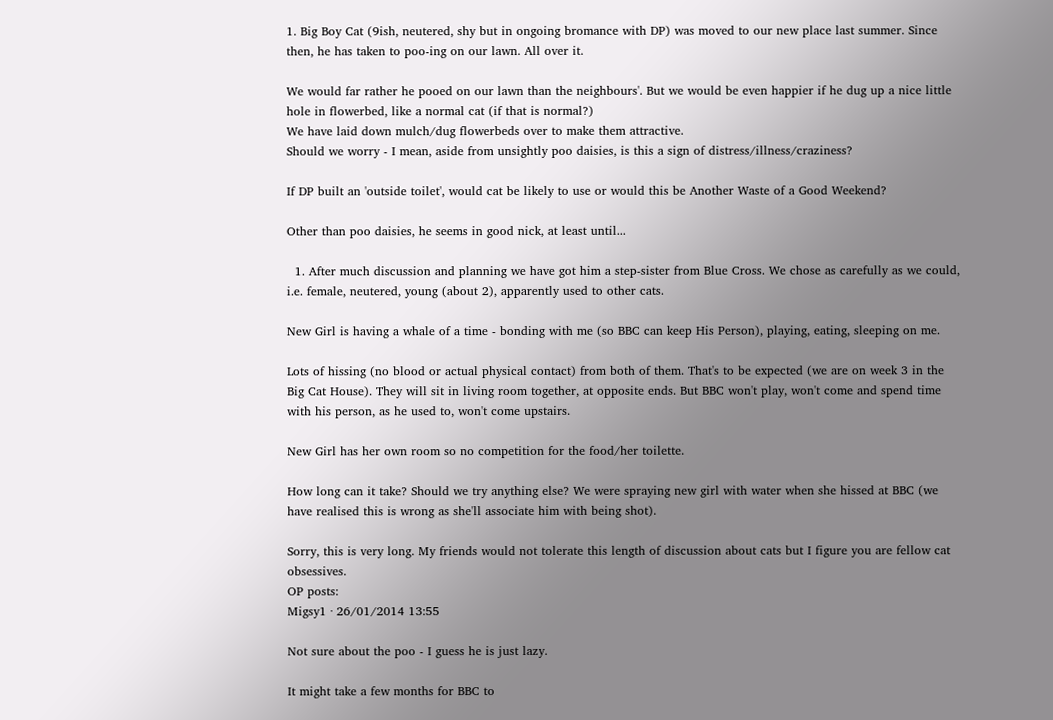1. Big Boy Cat (9ish, neutered, shy but in ongoing bromance with DP) was moved to our new place last summer. Since then, he has taken to poo-ing on our lawn. All over it.

We would far rather he pooed on our lawn than the neighbours'. But we would be even happier if he dug up a nice little hole in flowerbed, like a normal cat (if that is normal?)
We have laid down mulch/dug flowerbeds over to make them attractive.
Should we worry - I mean, aside from unsightly poo daisies, is this a sign of distress/illness/craziness?

If DP built an 'outside toilet', would cat be likely to use or would this be Another Waste of a Good Weekend?

Other than poo daisies, he seems in good nick, at least until...

  1. After much discussion and planning we have got him a step-sister from Blue Cross. We chose as carefully as we could, i.e. female, neutered, young (about 2), apparently used to other cats.

New Girl is having a whale of a time - bonding with me (so BBC can keep His Person), playing, eating, sleeping on me.

Lots of hissing (no blood or actual physical contact) from both of them. That's to be expected (we are on week 3 in the Big Cat House). They will sit in living room together, at opposite ends. But BBC won't play, won't come and spend time with his person, as he used to, won't come upstairs.

New Girl has her own room so no competition for the food/her toilette.

How long can it take? Should we try anything else? We were spraying new girl with water when she hissed at BBC (we have realised this is wrong as she'll associate him with being shot).

Sorry, this is very long. My friends would not tolerate this length of discussion about cats but I figure you are fellow cat obsessives.
OP posts:
Migsy1 · 26/01/2014 13:55

Not sure about the poo - I guess he is just lazy.

It might take a few months for BBC to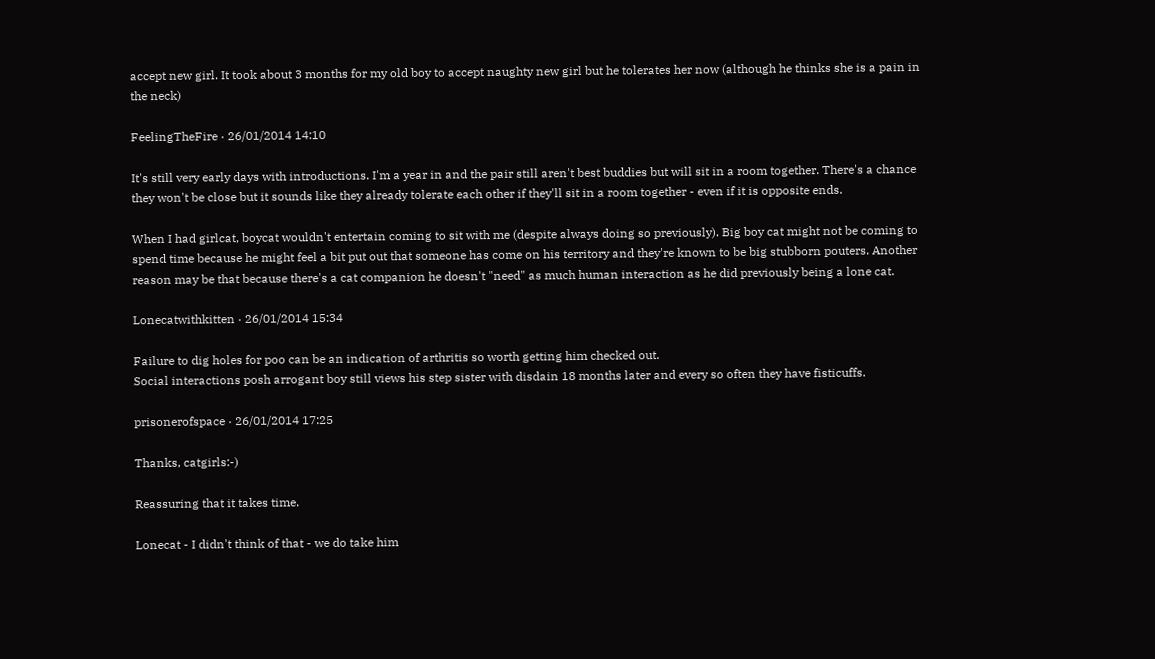accept new girl. It took about 3 months for my old boy to accept naughty new girl but he tolerates her now (although he thinks she is a pain in the neck)

FeelingTheFire · 26/01/2014 14:10

It's still very early days with introductions. I'm a year in and the pair still aren't best buddies but will sit in a room together. There's a chance they won't be close but it sounds like they already tolerate each other if they'll sit in a room together - even if it is opposite ends.

When I had girlcat, boycat wouldn't entertain coming to sit with me (despite always doing so previously). Big boy cat might not be coming to spend time because he might feel a bit put out that someone has come on his territory and they're known to be big stubborn pouters. Another reason may be that because there's a cat companion he doesn't "need" as much human interaction as he did previously being a lone cat.

Lonecatwithkitten · 26/01/2014 15:34

Failure to dig holes for poo can be an indication of arthritis so worth getting him checked out.
Social interactions posh arrogant boy still views his step sister with disdain 18 months later and every so often they have fisticuffs.

prisonerofspace · 26/01/2014 17:25

Thanks, catgirls:-)

Reassuring that it takes time.

Lonecat - I didn't think of that - we do take him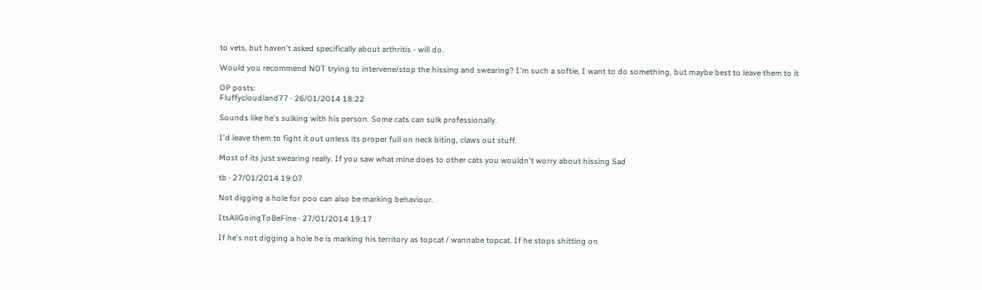to vets, but haven't asked specifically about arthritis - will do.

Would you recommend NOT trying to intervene/stop the hissing and swearing? I'm such a softie, I want to do something, but maybe best to leave them to it

OP posts:
Fluffycloudland77 · 26/01/2014 18:22

Sounds like he's sulking with his person. Some cats can sulk professionally.

I'd leave them to fight it out unless its proper full on neck biting, claws out stuff.

Most of its just swearing really. If you saw what mine does to other cats you wouldn't worry about hissing Sad

tb · 27/01/2014 19:07

Not digging a hole for poo can also be marking behaviour.

ItsAllGoingToBeFine · 27/01/2014 19:17

If he's not digging a hole he is marking his territory as topcat / wannabe topcat. If he stops shitting on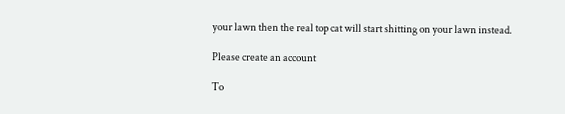your lawn then the real top cat will start shitting on your lawn instead.

Please create an account

To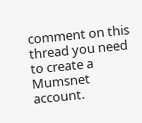comment on this thread you need to create a Mumsnet account.